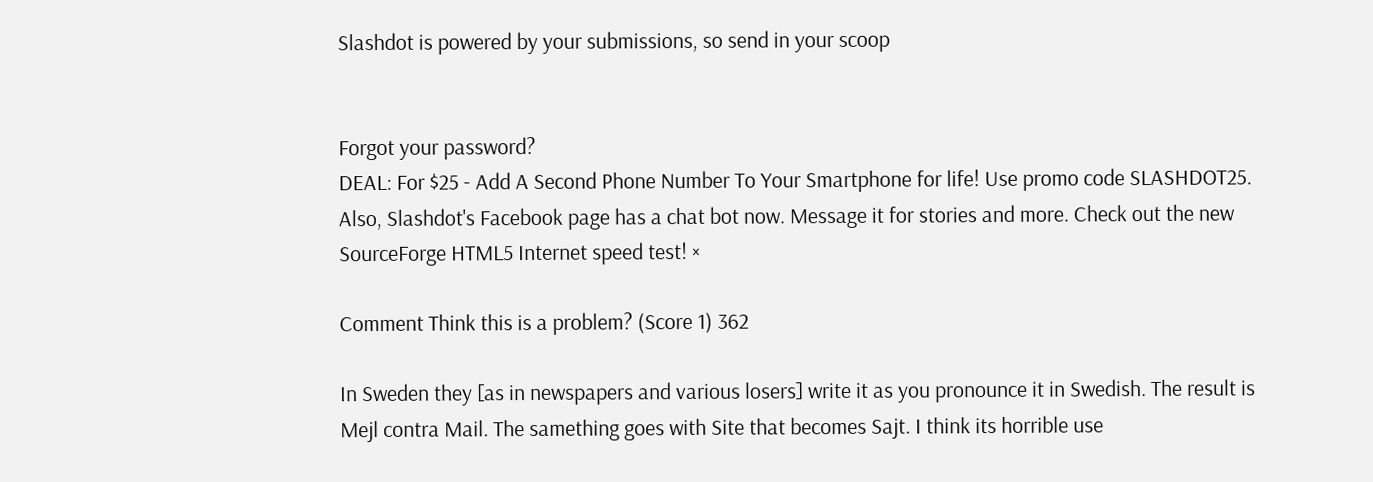Slashdot is powered by your submissions, so send in your scoop


Forgot your password?
DEAL: For $25 - Add A Second Phone Number To Your Smartphone for life! Use promo code SLASHDOT25. Also, Slashdot's Facebook page has a chat bot now. Message it for stories and more. Check out the new SourceForge HTML5 Internet speed test! ×

Comment Think this is a problem? (Score 1) 362

In Sweden they [as in newspapers and various losers] write it as you pronounce it in Swedish. The result is Mejl contra Mail. The samething goes with Site that becomes Sajt. I think its horrible use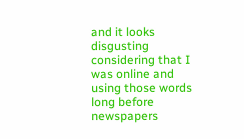and it looks disgusting considering that I was online and using those words long before newspapers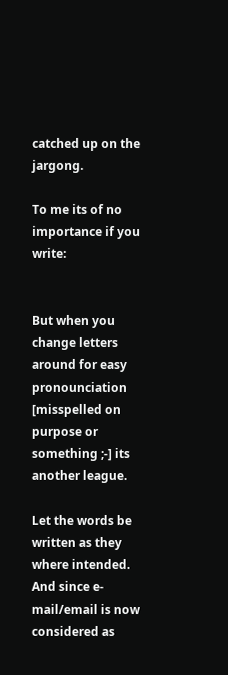catched up on the jargong.

To me its of no importance if you write:


But when you change letters around for easy pronounciation [misspelled on purpose or something ;-] its another league.

Let the words be written as they where intended. And since e-mail/email is now considered as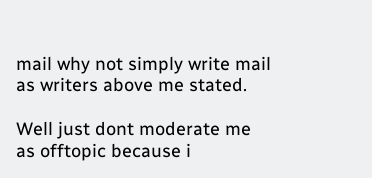mail why not simply write mail as writers above me stated.

Well just dont moderate me as offtopic because i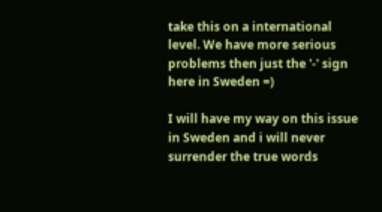take this on a international level. We have more serious problems then just the '-' sign here in Sweden =)

I will have my way on this issue in Sweden and i will never surrender the true words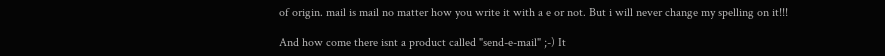of origin. mail is mail no matter how you write it with a e or not. But i will never change my spelling on it!!!

And how come there isnt a product called "send-e-mail" ;-) It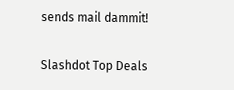sends mail dammit!

Slashdot Top Deals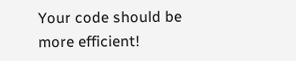Your code should be more efficient!